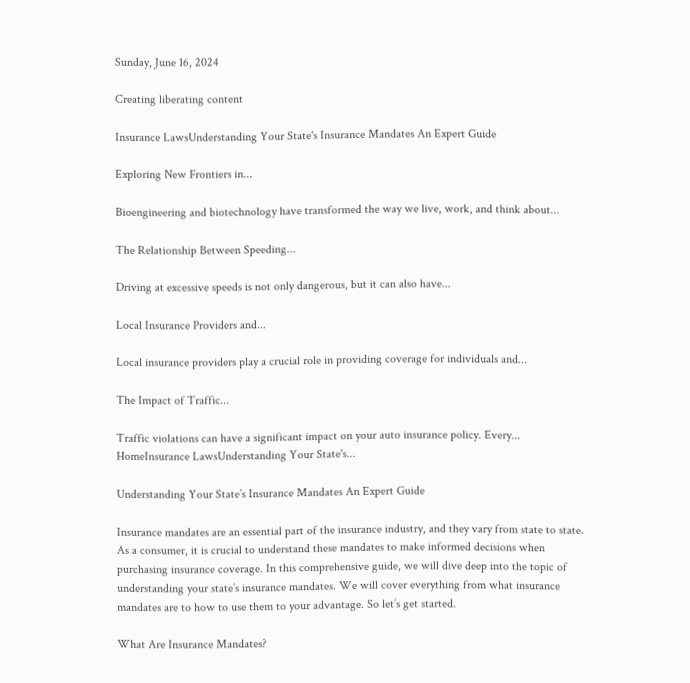Sunday, June 16, 2024

Creating liberating content

Insurance LawsUnderstanding Your State's Insurance Mandates An Expert Guide

Exploring New Frontiers in...

Bioengineering and biotechnology have transformed the way we live, work, and think about...

The Relationship Between Speeding...

Driving at excessive speeds is not only dangerous, but it can also have...

Local Insurance Providers and...

Local insurance providers play a crucial role in providing coverage for individuals and...

The Impact of Traffic...

Traffic violations can have a significant impact on your auto insurance policy. Every...
HomeInsurance LawsUnderstanding Your State's...

Understanding Your State’s Insurance Mandates An Expert Guide

Insurance mandates are an essential part of the insurance industry, and they vary from state to state. As a consumer, it is crucial to understand these mandates to make informed decisions when purchasing insurance coverage. In this comprehensive guide, we will dive deep into the topic of understanding your state’s insurance mandates. We will cover everything from what insurance mandates are to how to use them to your advantage. So let’s get started.

What Are Insurance Mandates?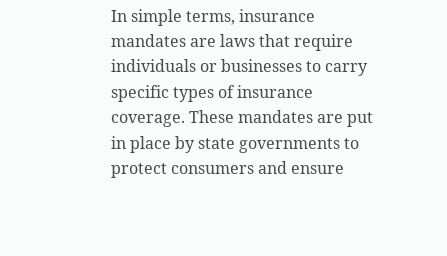In simple terms, insurance mandates are laws that require individuals or businesses to carry specific types of insurance coverage. These mandates are put in place by state governments to protect consumers and ensure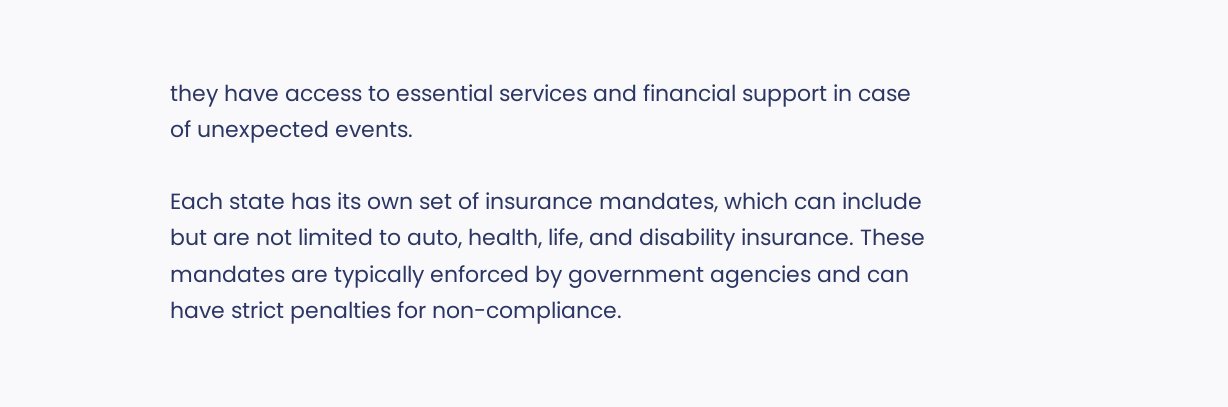they have access to essential services and financial support in case of unexpected events.

Each state has its own set of insurance mandates, which can include but are not limited to auto, health, life, and disability insurance. These mandates are typically enforced by government agencies and can have strict penalties for non-compliance.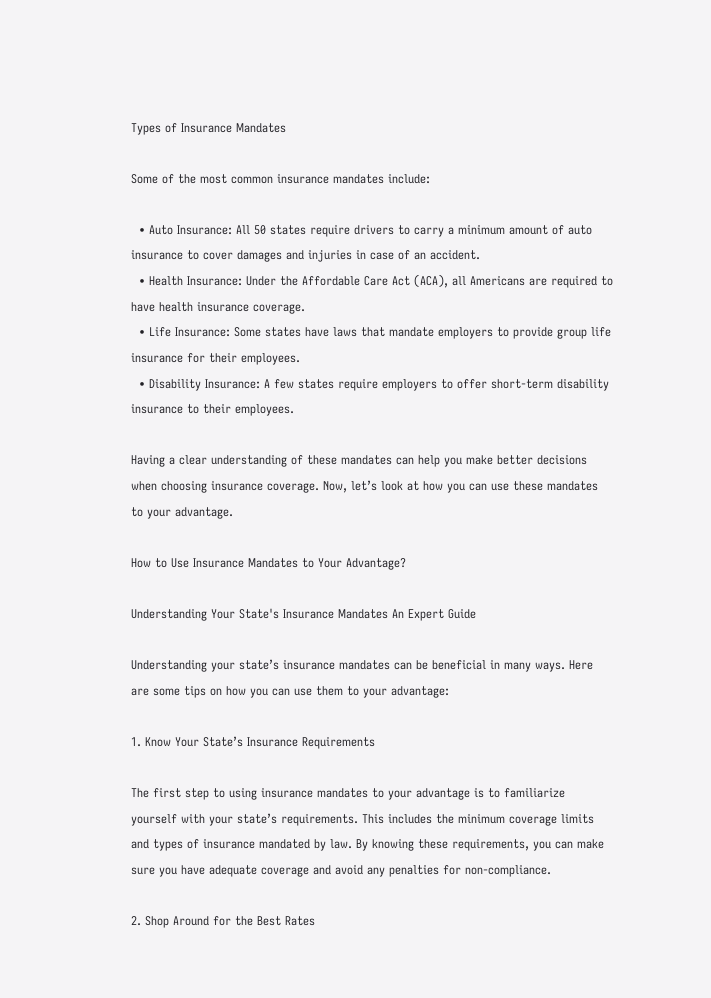Types of Insurance Mandates

Some of the most common insurance mandates include:

  • Auto Insurance: All 50 states require drivers to carry a minimum amount of auto insurance to cover damages and injuries in case of an accident.
  • Health Insurance: Under the Affordable Care Act (ACA), all Americans are required to have health insurance coverage.
  • Life Insurance: Some states have laws that mandate employers to provide group life insurance for their employees.
  • Disability Insurance: A few states require employers to offer short-term disability insurance to their employees.

Having a clear understanding of these mandates can help you make better decisions when choosing insurance coverage. Now, let’s look at how you can use these mandates to your advantage.

How to Use Insurance Mandates to Your Advantage?

Understanding Your State's Insurance Mandates An Expert Guide

Understanding your state’s insurance mandates can be beneficial in many ways. Here are some tips on how you can use them to your advantage:

1. Know Your State’s Insurance Requirements

The first step to using insurance mandates to your advantage is to familiarize yourself with your state’s requirements. This includes the minimum coverage limits and types of insurance mandated by law. By knowing these requirements, you can make sure you have adequate coverage and avoid any penalties for non-compliance.

2. Shop Around for the Best Rates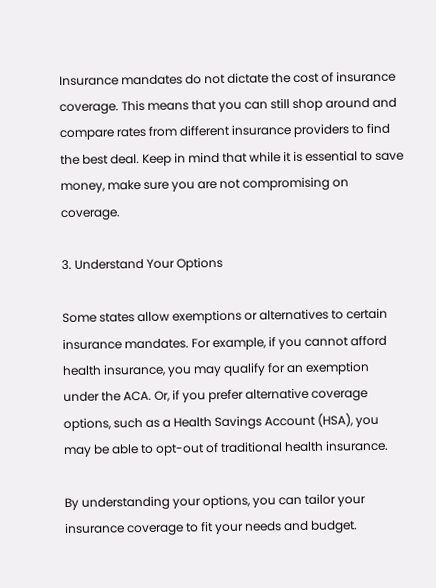Insurance mandates do not dictate the cost of insurance coverage. This means that you can still shop around and compare rates from different insurance providers to find the best deal. Keep in mind that while it is essential to save money, make sure you are not compromising on coverage.

3. Understand Your Options

Some states allow exemptions or alternatives to certain insurance mandates. For example, if you cannot afford health insurance, you may qualify for an exemption under the ACA. Or, if you prefer alternative coverage options, such as a Health Savings Account (HSA), you may be able to opt-out of traditional health insurance.

By understanding your options, you can tailor your insurance coverage to fit your needs and budget.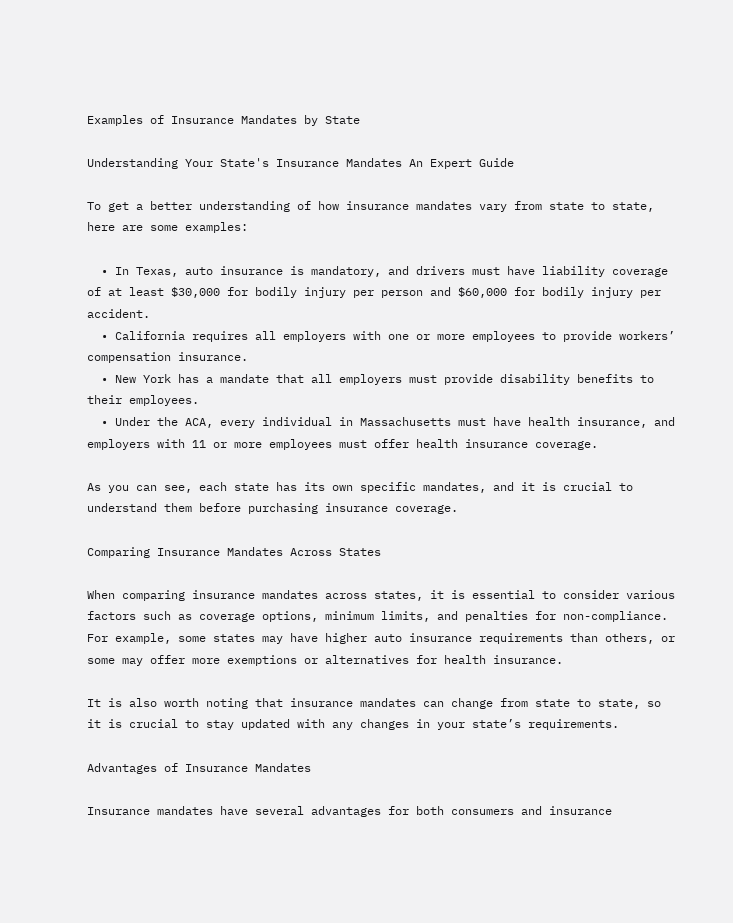Examples of Insurance Mandates by State

Understanding Your State's Insurance Mandates An Expert Guide

To get a better understanding of how insurance mandates vary from state to state, here are some examples:

  • In Texas, auto insurance is mandatory, and drivers must have liability coverage of at least $30,000 for bodily injury per person and $60,000 for bodily injury per accident.
  • California requires all employers with one or more employees to provide workers’ compensation insurance.
  • New York has a mandate that all employers must provide disability benefits to their employees.
  • Under the ACA, every individual in Massachusetts must have health insurance, and employers with 11 or more employees must offer health insurance coverage.

As you can see, each state has its own specific mandates, and it is crucial to understand them before purchasing insurance coverage.

Comparing Insurance Mandates Across States

When comparing insurance mandates across states, it is essential to consider various factors such as coverage options, minimum limits, and penalties for non-compliance. For example, some states may have higher auto insurance requirements than others, or some may offer more exemptions or alternatives for health insurance.

It is also worth noting that insurance mandates can change from state to state, so it is crucial to stay updated with any changes in your state’s requirements.

Advantages of Insurance Mandates

Insurance mandates have several advantages for both consumers and insurance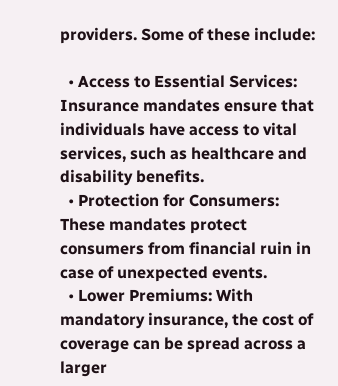providers. Some of these include:

  • Access to Essential Services: Insurance mandates ensure that individuals have access to vital services, such as healthcare and disability benefits.
  • Protection for Consumers: These mandates protect consumers from financial ruin in case of unexpected events.
  • Lower Premiums: With mandatory insurance, the cost of coverage can be spread across a larger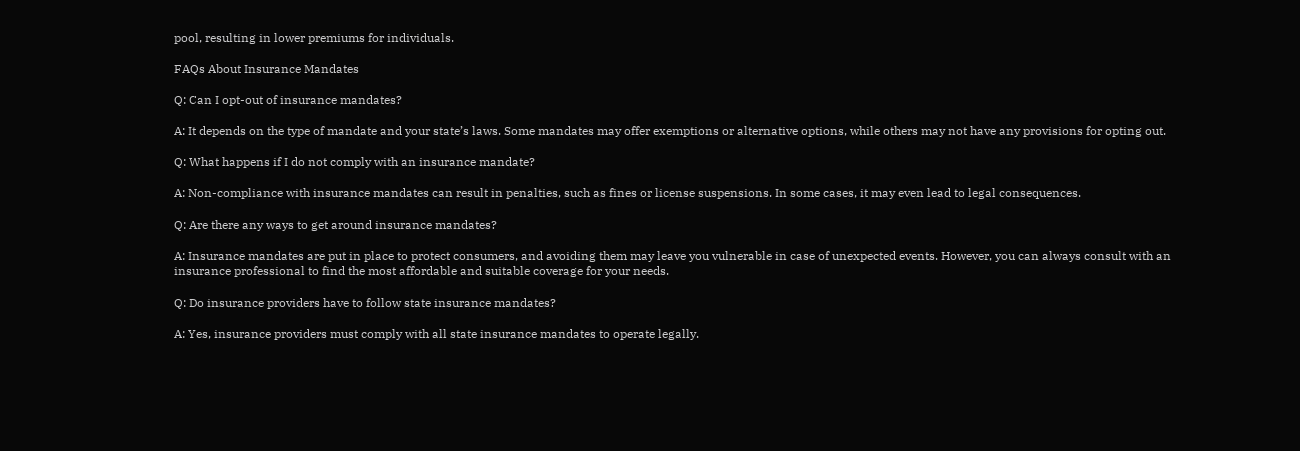pool, resulting in lower premiums for individuals.

FAQs About Insurance Mandates

Q: Can I opt-out of insurance mandates?

A: It depends on the type of mandate and your state’s laws. Some mandates may offer exemptions or alternative options, while others may not have any provisions for opting out.

Q: What happens if I do not comply with an insurance mandate?

A: Non-compliance with insurance mandates can result in penalties, such as fines or license suspensions. In some cases, it may even lead to legal consequences.

Q: Are there any ways to get around insurance mandates?

A: Insurance mandates are put in place to protect consumers, and avoiding them may leave you vulnerable in case of unexpected events. However, you can always consult with an insurance professional to find the most affordable and suitable coverage for your needs.

Q: Do insurance providers have to follow state insurance mandates?

A: Yes, insurance providers must comply with all state insurance mandates to operate legally.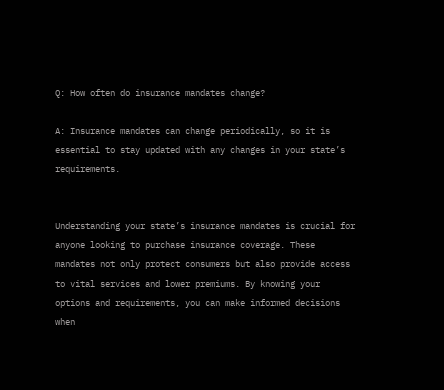Q: How often do insurance mandates change?

A: Insurance mandates can change periodically, so it is essential to stay updated with any changes in your state’s requirements.


Understanding your state’s insurance mandates is crucial for anyone looking to purchase insurance coverage. These mandates not only protect consumers but also provide access to vital services and lower premiums. By knowing your options and requirements, you can make informed decisions when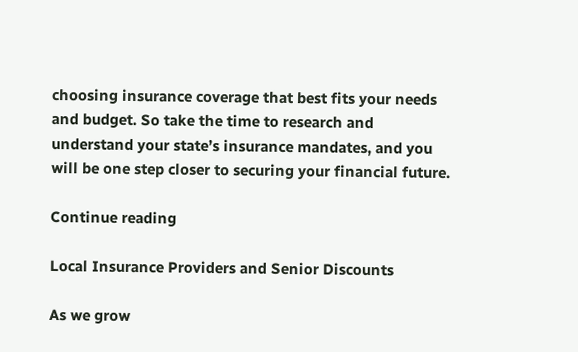choosing insurance coverage that best fits your needs and budget. So take the time to research and understand your state’s insurance mandates, and you will be one step closer to securing your financial future.

Continue reading

Local Insurance Providers and Senior Discounts

As we grow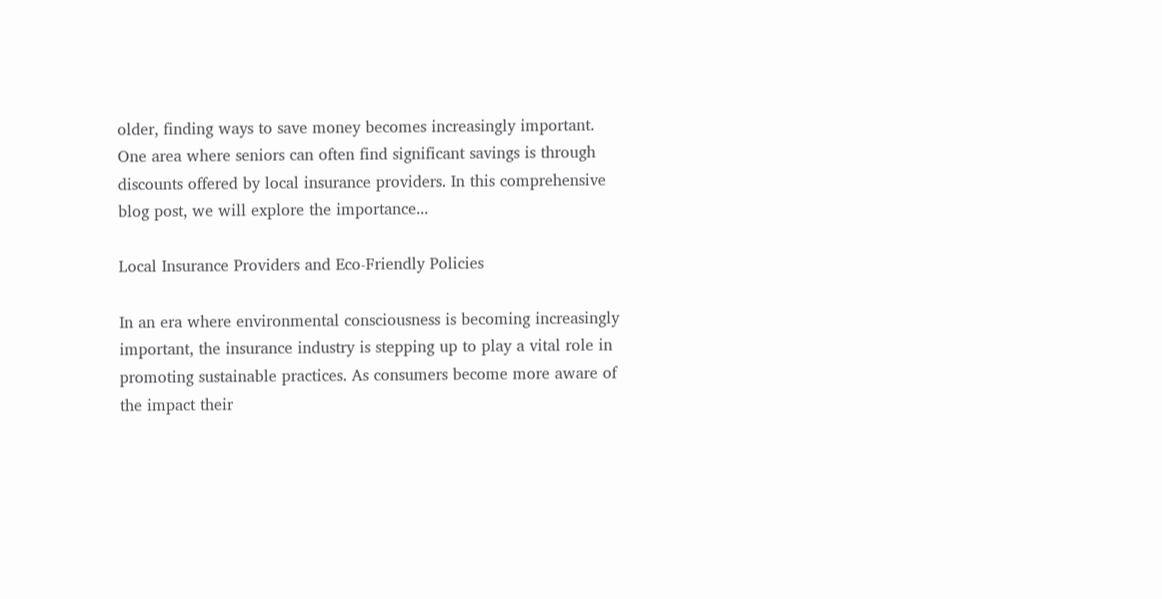older, finding ways to save money becomes increasingly important. One area where seniors can often find significant savings is through discounts offered by local insurance providers. In this comprehensive blog post, we will explore the importance...

Local Insurance Providers and Eco-Friendly Policies

In an era where environmental consciousness is becoming increasingly important, the insurance industry is stepping up to play a vital role in promoting sustainable practices. As consumers become more aware of the impact their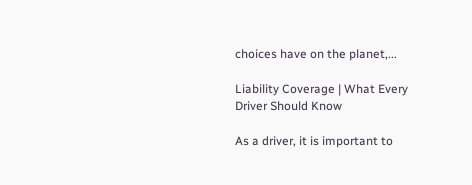choices have on the planet,...

Liability Coverage | What Every Driver Should Know

As a driver, it is important to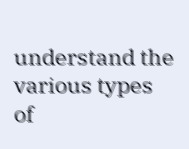understand the various types of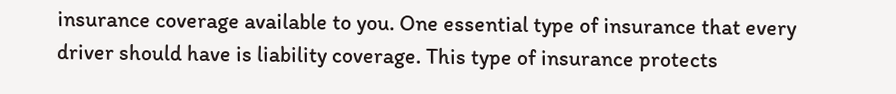insurance coverage available to you. One essential type of insurance that every driver should have is liability coverage. This type of insurance protects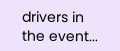drivers in the event...